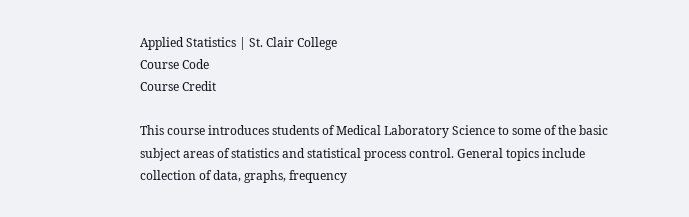Applied Statistics | St. Clair College
Course Code
Course Credit

This course introduces students of Medical Laboratory Science to some of the basic subject areas of statistics and statistical process control. General topics include collection of data, graphs, frequency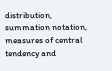distribution, summation notation, measures of central tendency and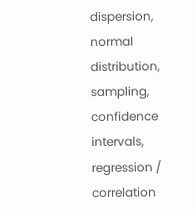dispersion, normal distribution, sampling, confidence intervals, regression / correlation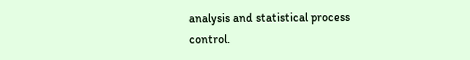analysis and statistical process control.